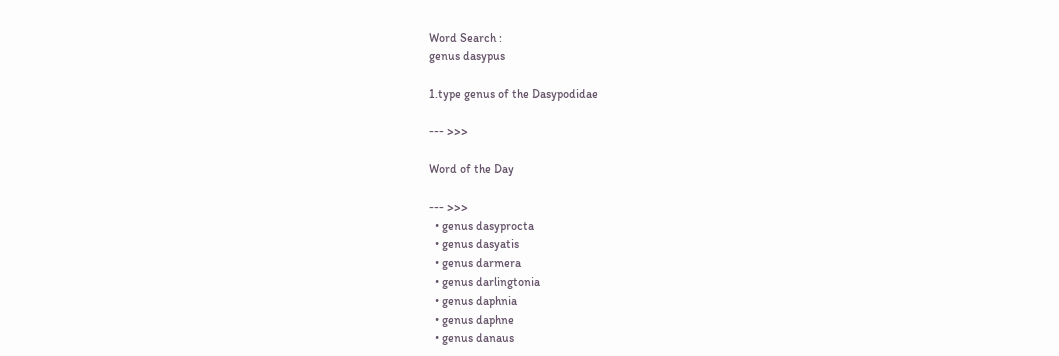Word Search :
genus dasypus

1.type genus of the Dasypodidae

--- >>>

Word of the Day

--- >>>
  • genus dasyprocta
  • genus dasyatis
  • genus darmera
  • genus darlingtonia
  • genus daphnia
  • genus daphne
  • genus danaus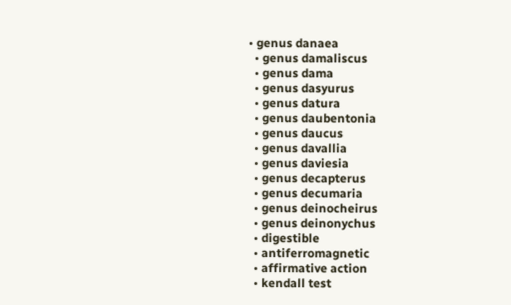• genus danaea
  • genus damaliscus
  • genus dama
  • genus dasyurus
  • genus datura
  • genus daubentonia
  • genus daucus
  • genus davallia
  • genus daviesia
  • genus decapterus
  • genus decumaria
  • genus deinocheirus
  • genus deinonychus
  • digestible
  • antiferromagnetic
  • affirmative action
  • kendall test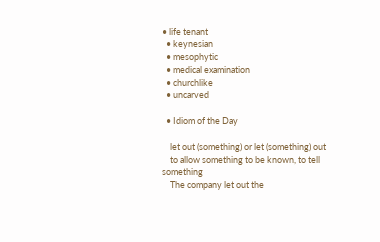• life tenant
  • keynesian
  • mesophytic
  • medical examination
  • churchlike
  • uncarved

  • Idiom of the Day

    let out (something) or let (something) out
    to allow something to be known, to tell something
    The company let out the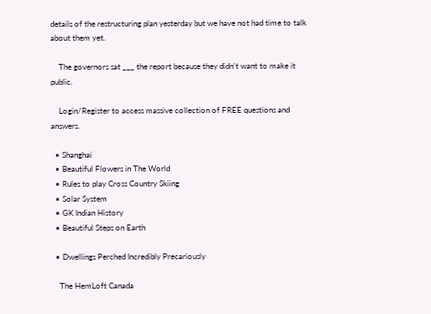details of the restructuring plan yesterday but we have not had time to talk about them yet.

    The governors sat ___ the report because they didn't want to make it public.

    Login/Register to access massive collection of FREE questions and answers.

  • Shanghai
  • Beautiful Flowers in The World
  • Rules to play Cross Country Skiing
  • Solar System
  • GK Indian History
  • Beautiful Steps on Earth

  • Dwellings Perched Incredibly Precariously

    The HemLoft Canada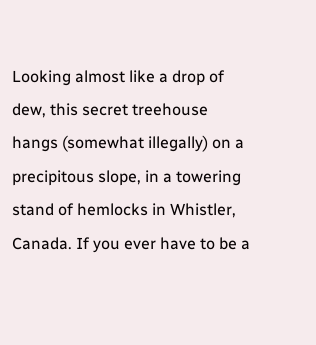Looking almost like a drop of dew, this secret treehouse hangs (somewhat illegally) on a precipitous slope, in a towering stand of hemlocks in Whistler, Canada. If you ever have to be a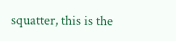squatter, this is the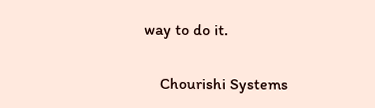way to do it.

    Chourishi Systems